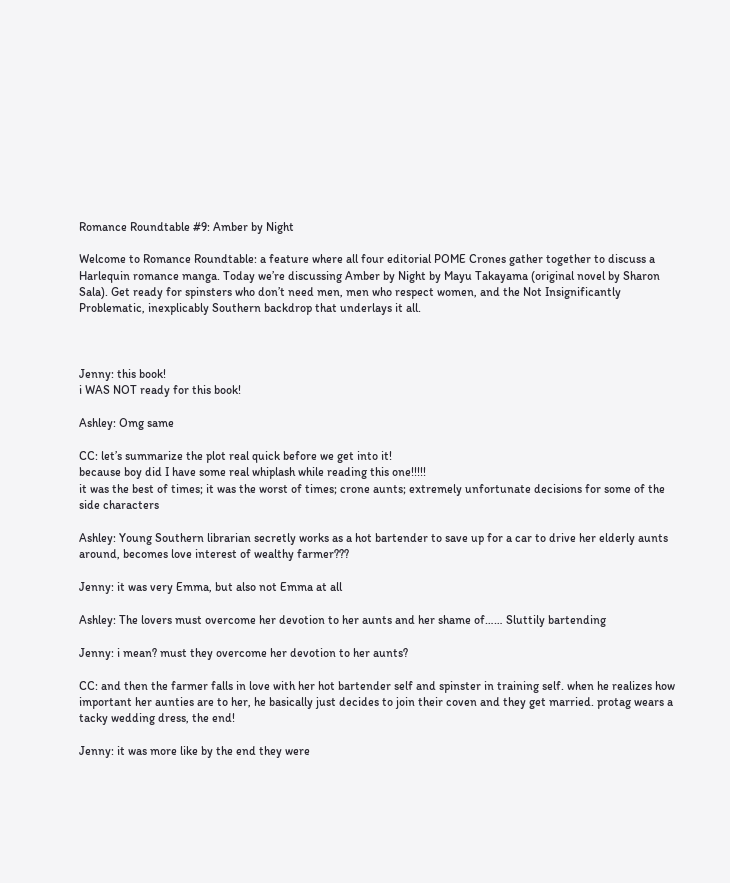Romance Roundtable #9: Amber by Night

Welcome to Romance Roundtable: a feature where all four editorial POME Crones gather together to discuss a Harlequin romance manga. Today we’re discussing Amber by Night by Mayu Takayama (original novel by Sharon Sala). Get ready for spinsters who don’t need men, men who respect women, and the Not Insignificantly Problematic, inexplicably Southern backdrop that underlays it all.



Jenny: this book!
i WAS NOT ready for this book!

Ashley: Omg same

CC: let’s summarize the plot real quick before we get into it!
because boy did I have some real whiplash while reading this one!!!!!
it was the best of times; it was the worst of times; crone aunts; extremely unfortunate decisions for some of the side characters

Ashley: Young Southern librarian secretly works as a hot bartender to save up for a car to drive her elderly aunts around, becomes love interest of wealthy farmer???

Jenny: it was very Emma, but also not Emma at all

Ashley: The lovers must overcome her devotion to her aunts and her shame of…… Sluttily bartending

Jenny: i mean? must they overcome her devotion to her aunts?

CC: and then the farmer falls in love with her hot bartender self and spinster in training self. when he realizes how important her aunties are to her, he basically just decides to join their coven and they get married. protag wears a tacky wedding dress, the end!

Jenny: it was more like by the end they were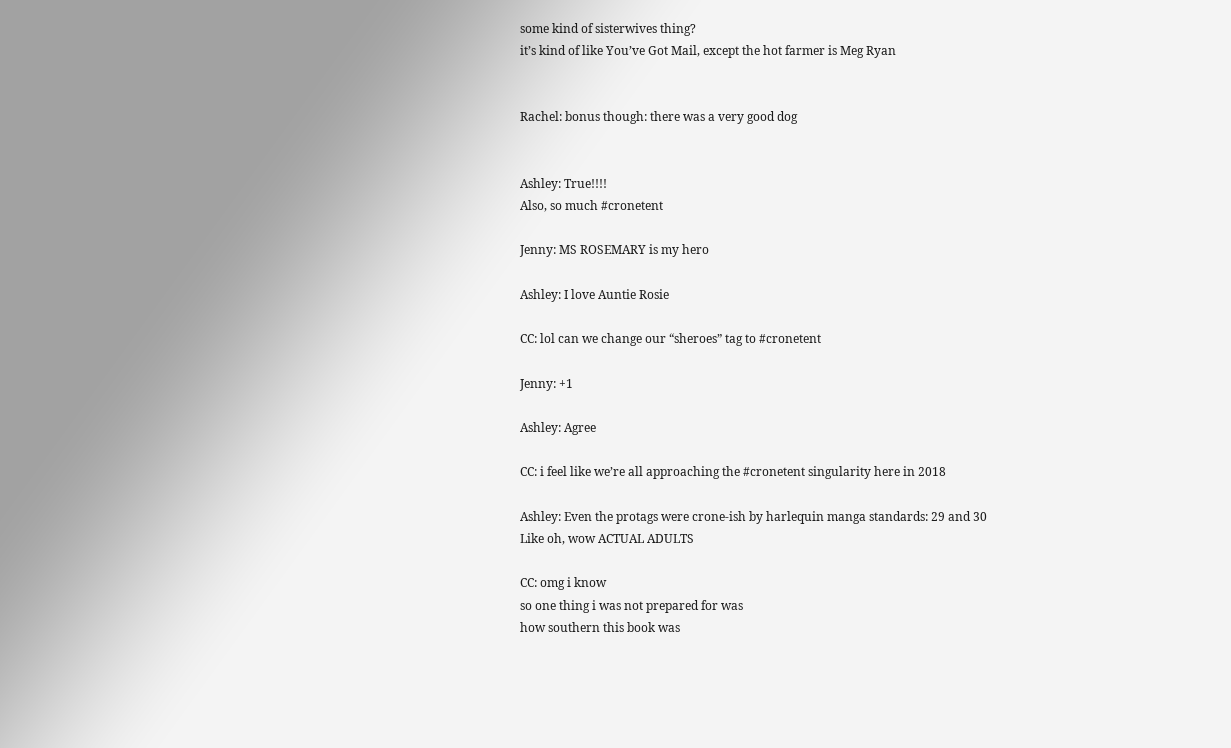some kind of sisterwives thing?
it’s kind of like You’ve Got Mail, except the hot farmer is Meg Ryan


Rachel: bonus though: there was a very good dog


Ashley: True!!!!
Also, so much #cronetent

Jenny: MS ROSEMARY is my hero

Ashley: I love Auntie Rosie

CC: lol can we change our “sheroes” tag to #cronetent

Jenny: +1

Ashley: Agree

CC: i feel like we’re all approaching the #cronetent singularity here in 2018

Ashley: Even the protags were crone-ish by harlequin manga standards: 29 and 30
Like oh, wow ACTUAL ADULTS

CC: omg i know
so one thing i was not prepared for was
how southern this book was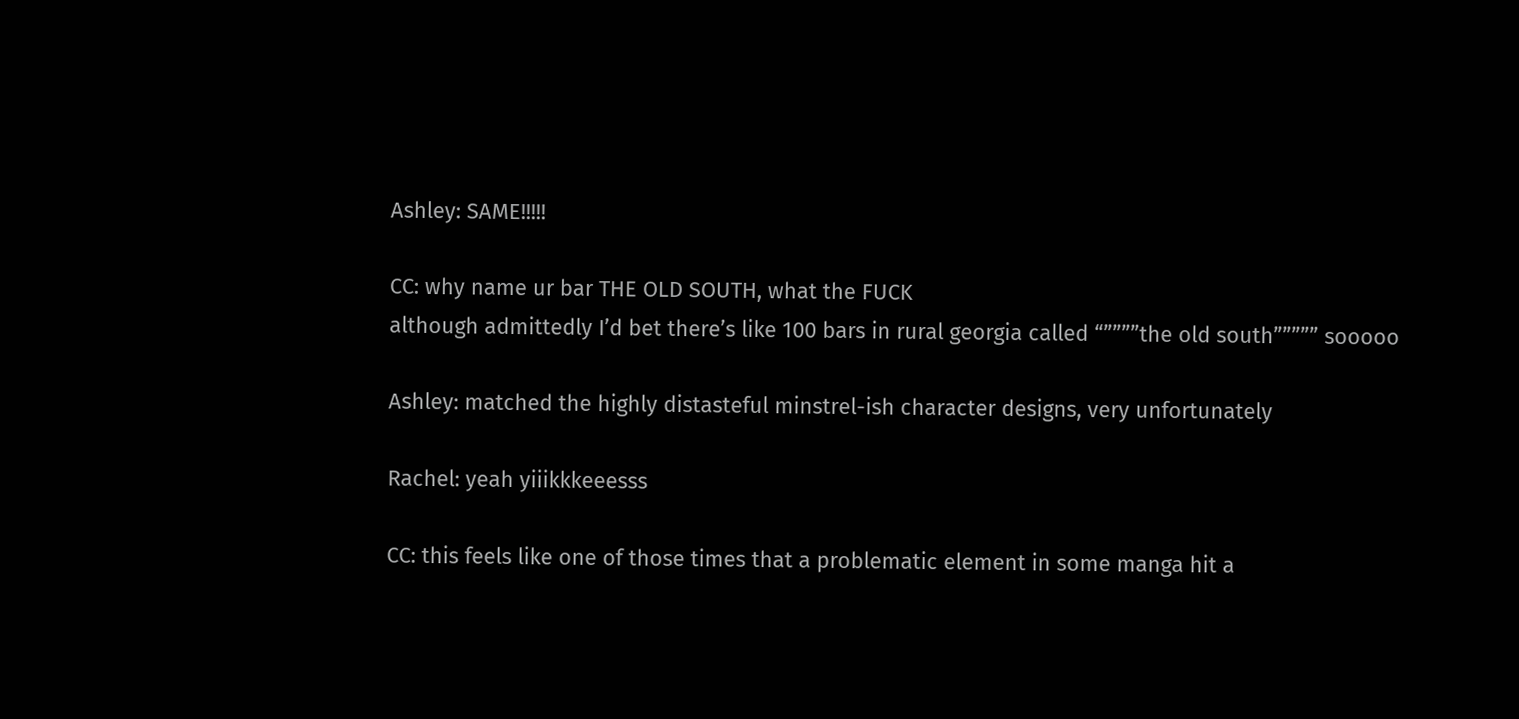Ashley: SAME!!!!!

CC: why name ur bar THE OLD SOUTH, what the FUCK
although admittedly I’d bet there’s like 100 bars in rural georgia called “””””the old south””””” sooooo

Ashley: matched the highly distasteful minstrel-ish character designs, very unfortunately

Rachel: yeah yiiikkkeeesss

CC: this feels like one of those times that a problematic element in some manga hit a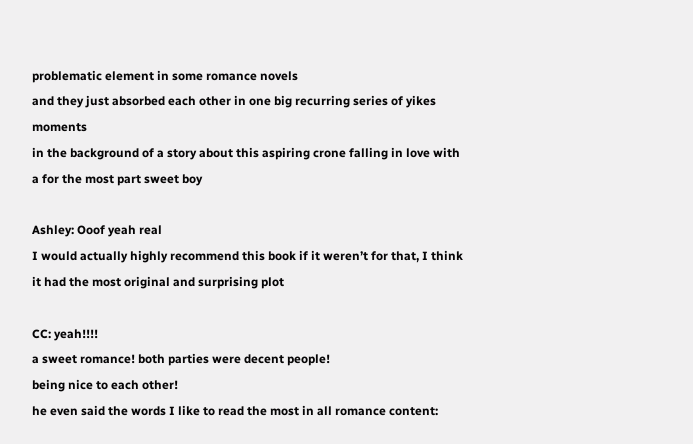problematic element in some romance novels
and they just absorbed each other in one big recurring series of yikes moments
in the background of a story about this aspiring crone falling in love with a for the most part sweet boy

Ashley: Ooof yeah real
I would actually highly recommend this book if it weren’t for that, I think it had the most original and surprising plot

CC: yeah!!!!
a sweet romance! both parties were decent people!
being nice to each other!
he even said the words I like to read the most in all romance content: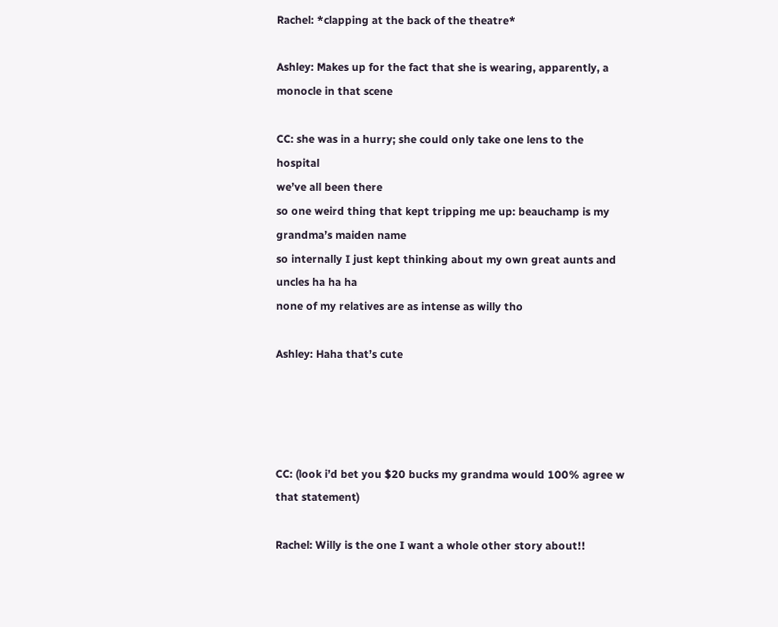Rachel: *clapping at the back of the theatre*

Ashley: Makes up for the fact that she is wearing, apparently, a monocle in that scene

CC: she was in a hurry; she could only take one lens to the hospital
we’ve all been there
so one weird thing that kept tripping me up: beauchamp is my grandma’s maiden name
so internally I just kept thinking about my own great aunts and uncles ha ha ha
none of my relatives are as intense as willy tho

Ashley: Haha that’s cute




CC: (look i’d bet you $20 bucks my grandma would 100% agree w that statement)

Rachel: Willy is the one I want a whole other story about!!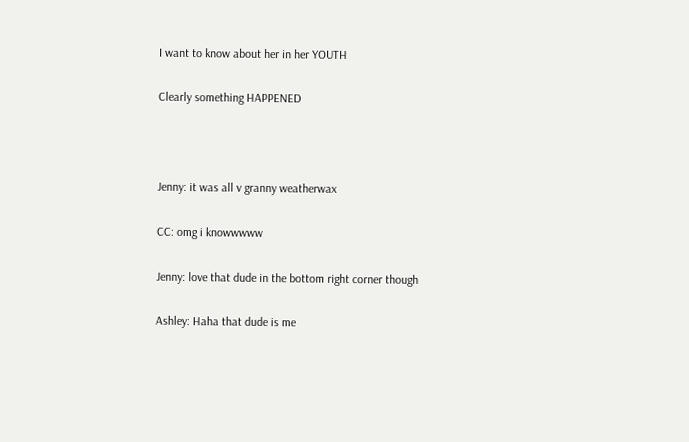I want to know about her in her YOUTH

Clearly something HAPPENED



Jenny: it was all v granny weatherwax

CC: omg i knowwwww

Jenny: love that dude in the bottom right corner though

Ashley: Haha that dude is me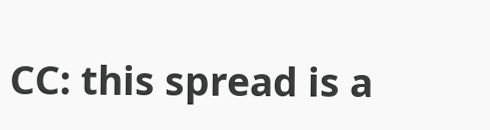CC: this spread is a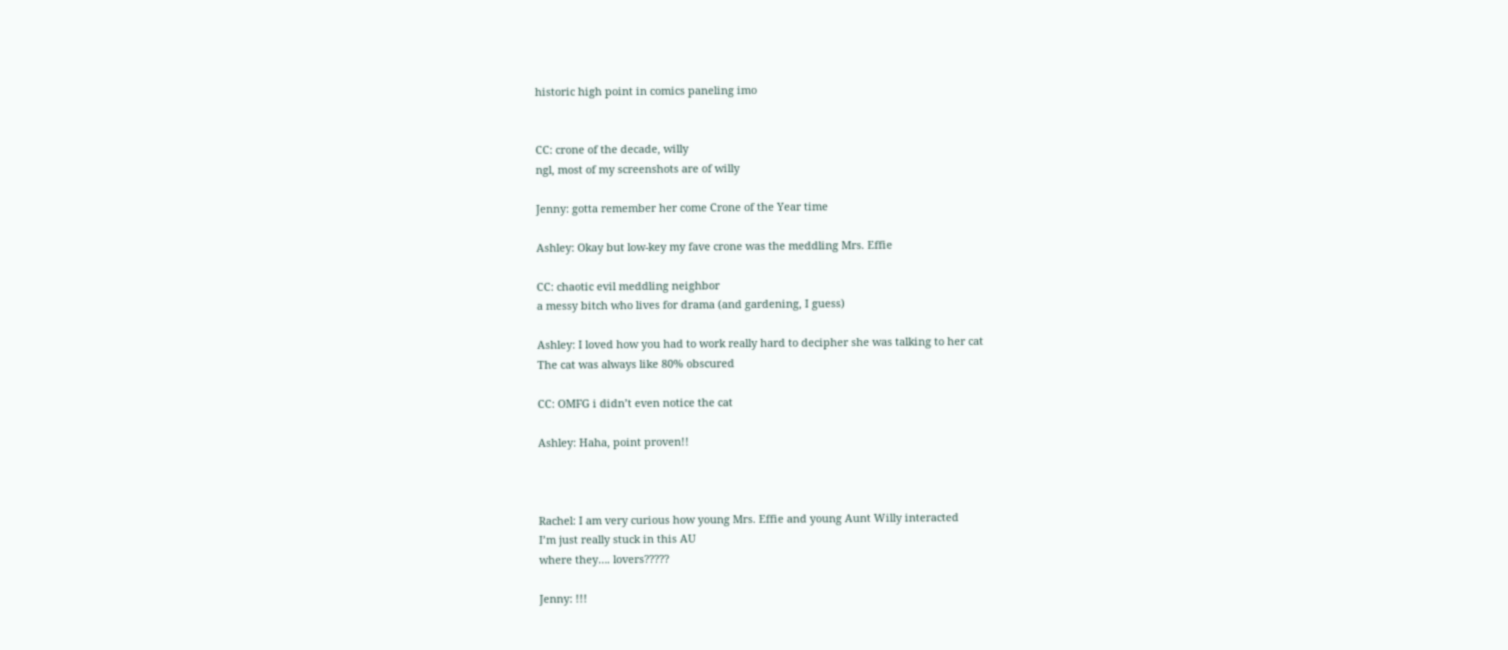historic high point in comics paneling imo


CC: crone of the decade, willy
ngl, most of my screenshots are of willy

Jenny: gotta remember her come Crone of the Year time

Ashley: Okay but low-key my fave crone was the meddling Mrs. Effie

CC: chaotic evil meddling neighbor
a messy bitch who lives for drama (and gardening, I guess)

Ashley: I loved how you had to work really hard to decipher she was talking to her cat
The cat was always like 80% obscured

CC: OMFG i didn’t even notice the cat

Ashley: Haha, point proven!!



Rachel: I am very curious how young Mrs. Effie and young Aunt Willy interacted
I’m just really stuck in this AU
where they…. lovers?????

Jenny: !!!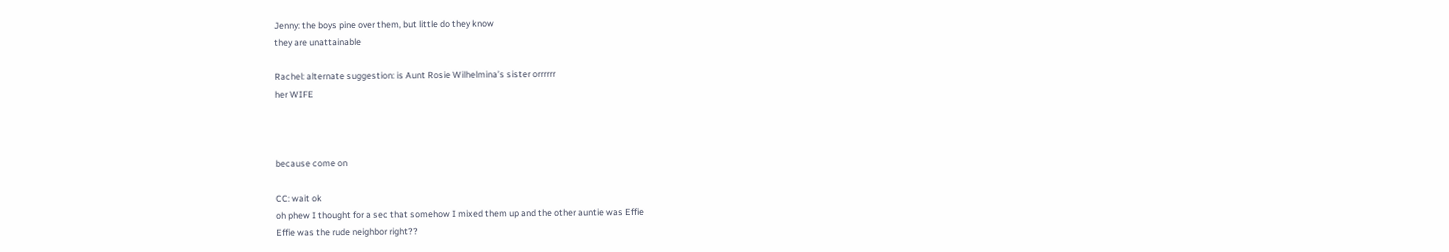Jenny: the boys pine over them, but little do they know
they are unattainable

Rachel: alternate suggestion: is Aunt Rosie Wilhelmina’s sister orrrrrr
her WIFE



because come on

CC: wait ok
oh phew I thought for a sec that somehow I mixed them up and the other auntie was Effie
Effie was the rude neighbor right??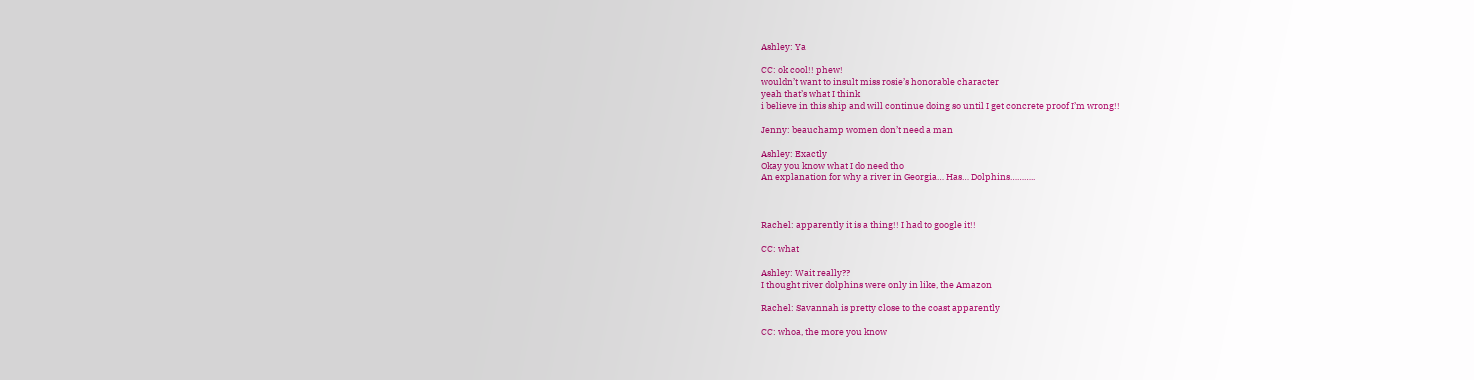Ashley: Ya

CC: ok cool!! phew!
wouldn’t want to insult miss rosie’s honorable character
yeah that’s what I think
i believe in this ship and will continue doing so until I get concrete proof I’m wrong!!

Jenny: beauchamp women don’t need a man

Ashley: Exactly
Okay you know what I do need tho
An explanation for why a river in Georgia… Has… Dolphins………..



Rachel: apparently it is a thing!! I had to google it!!

CC: what

Ashley: Wait really??
I thought river dolphins were only in like, the Amazon

Rachel: Savannah is pretty close to the coast apparently

CC: whoa, the more you know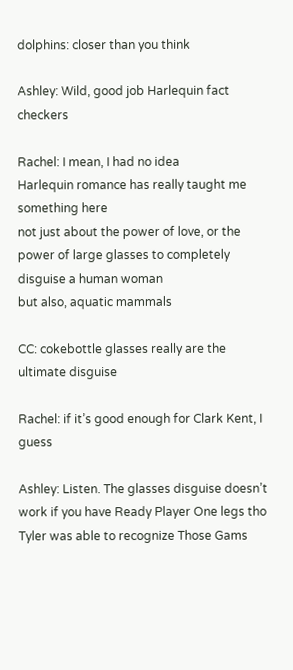dolphins: closer than you think

Ashley: Wild, good job Harlequin fact checkers

Rachel: I mean, I had no idea
Harlequin romance has really taught me something here
not just about the power of love, or the power of large glasses to completely disguise a human woman
but also, aquatic mammals

CC: cokebottle glasses really are the ultimate disguise

Rachel: if it’s good enough for Clark Kent, I guess

Ashley: Listen. The glasses disguise doesn’t work if you have Ready Player One legs tho
Tyler was able to recognize Those Gams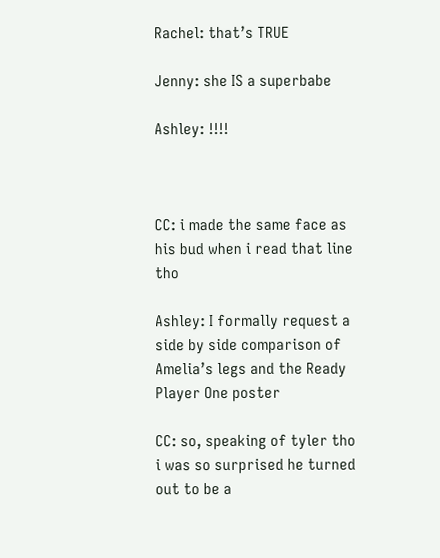Rachel: that’s TRUE

Jenny: she IS a superbabe

Ashley: !!!!



CC: i made the same face as his bud when i read that line tho

Ashley: I formally request a side by side comparison of Amelia’s legs and the Ready Player One poster

CC: so, speaking of tyler tho
i was so surprised he turned out to be a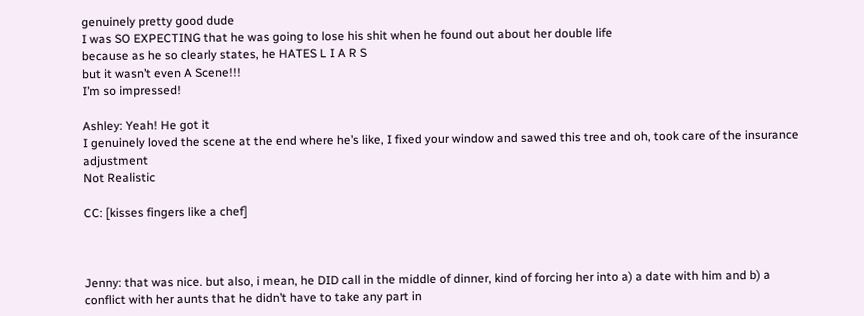genuinely pretty good dude
I was SO EXPECTING that he was going to lose his shit when he found out about her double life
because as he so clearly states, he HATES L I A R S
but it wasn’t even A Scene!!!
I’m so impressed!

Ashley: Yeah! He got it
I genuinely loved the scene at the end where he’s like, I fixed your window and sawed this tree and oh, took care of the insurance adjustment
Not Realistic

CC: [kisses fingers like a chef]



Jenny: that was nice. but also, i mean, he DID call in the middle of dinner, kind of forcing her into a) a date with him and b) a conflict with her aunts that he didn’t have to take any part in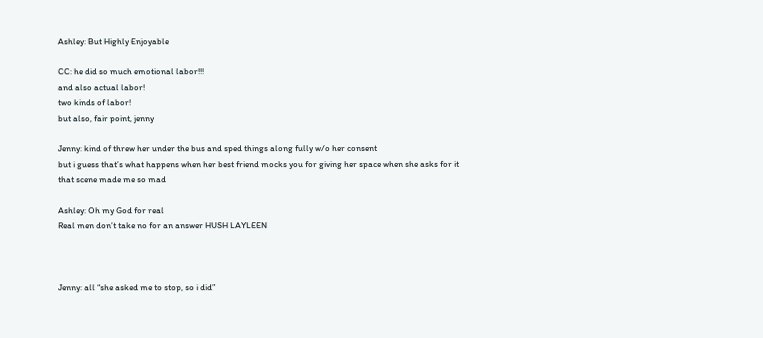Ashley: But Highly Enjoyable

CC: he did so much emotional labor!!!
and also actual labor!
two kinds of labor!
but also, fair point, jenny

Jenny: kind of threw her under the bus and sped things along fully w/o her consent
but i guess that’s what happens when her best friend mocks you for giving her space when she asks for it
that scene made me so mad

Ashley: Oh my God for real
Real men don’t take no for an answer HUSH LAYLEEN



Jenny: all “she asked me to stop, so i did”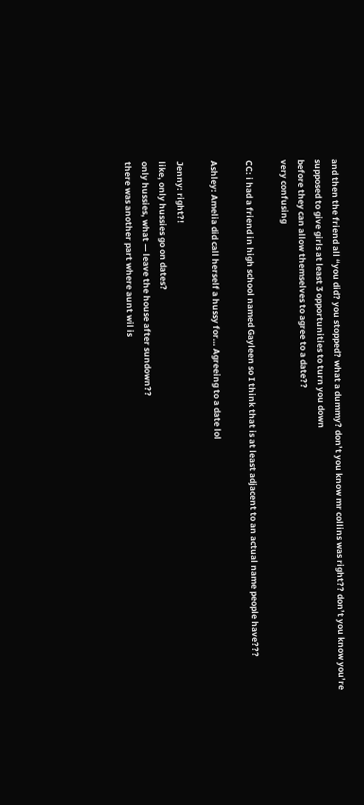and then the friend all “you did? you stopped? what a dummy? don’t you know mr collins was right?? don’t you know you’re supposed to give girls at least 3 opportunities to turn you down
before they can allow themselves to agree to a date??
very confusing

CC: i had a friend in high school named Gayleen so I think that is at least adjacent to an actual name people have???

Ashley: Amelia did call herself a hussy for… Agreeing to a date lol

Jenny: right?!
like, only hussies go on dates?
only hussies, what — leave the house after sundown??
there was another part where aunt wil is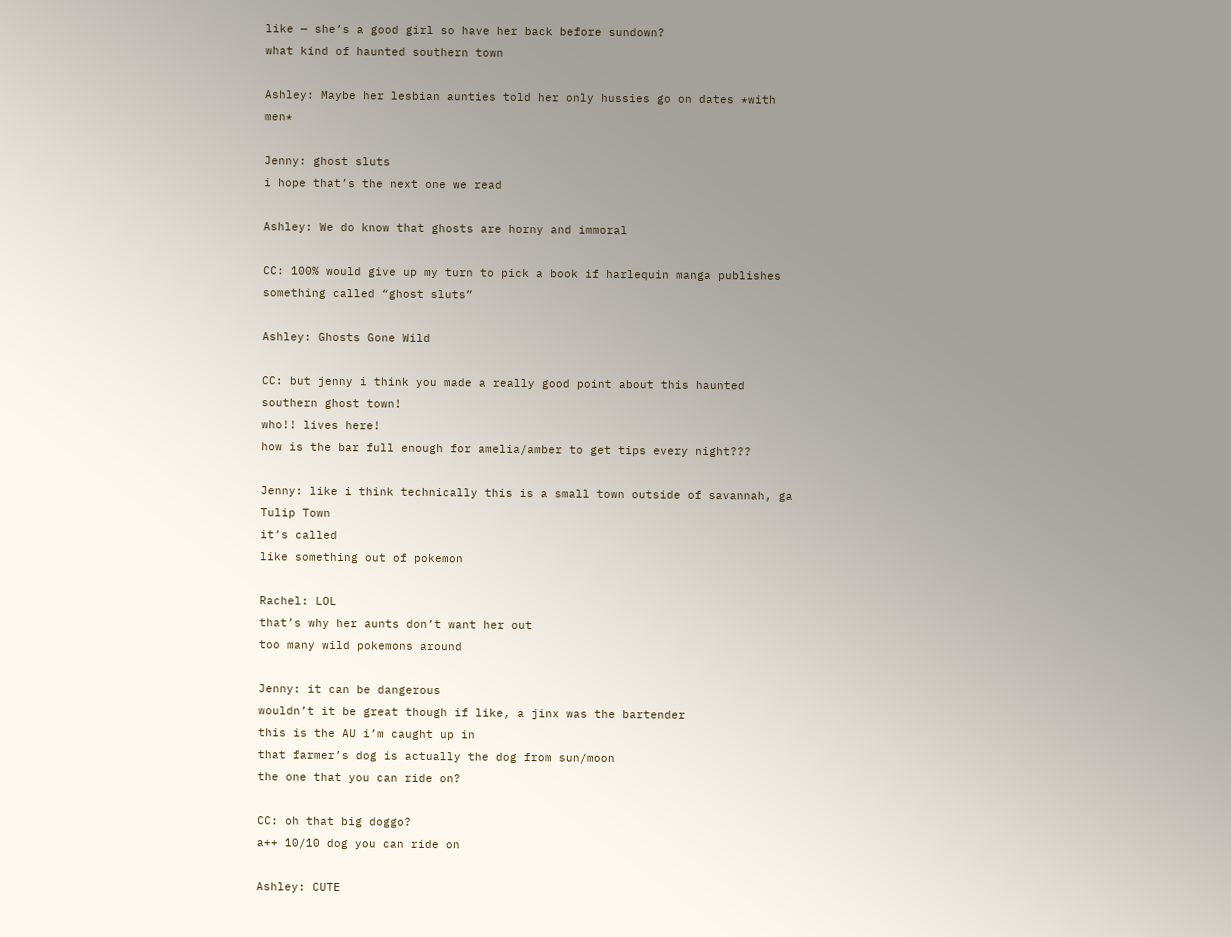like — she’s a good girl so have her back before sundown?
what kind of haunted southern town

Ashley: Maybe her lesbian aunties told her only hussies go on dates *with men*

Jenny: ghost sluts
i hope that’s the next one we read

Ashley: We do know that ghosts are horny and immoral

CC: 100% would give up my turn to pick a book if harlequin manga publishes something called “ghost sluts”

Ashley: Ghosts Gone Wild

CC: but jenny i think you made a really good point about this haunted southern ghost town!
who!! lives here!
how is the bar full enough for amelia/amber to get tips every night???

Jenny: like i think technically this is a small town outside of savannah, ga
Tulip Town
it’s called
like something out of pokemon

Rachel: LOL
that’s why her aunts don’t want her out
too many wild pokemons around

Jenny: it can be dangerous
wouldn’t it be great though if like, a jinx was the bartender
this is the AU i’m caught up in
that farmer’s dog is actually the dog from sun/moon
the one that you can ride on?

CC: oh that big doggo?
a++ 10/10 dog you can ride on

Ashley: CUTE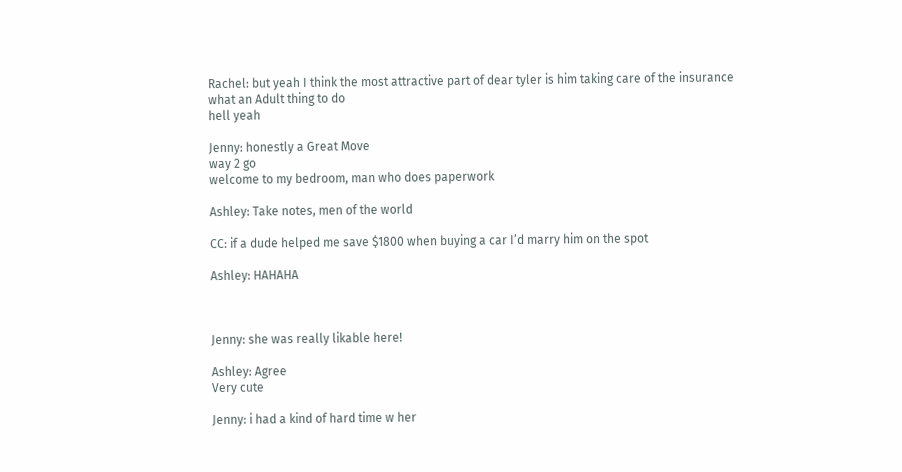Rachel: but yeah I think the most attractive part of dear tyler is him taking care of the insurance
what an Adult thing to do
hell yeah

Jenny: honestly a Great Move
way 2 go
welcome to my bedroom, man who does paperwork

Ashley: Take notes, men of the world

CC: if a dude helped me save $1800 when buying a car I’d marry him on the spot

Ashley: HAHAHA



Jenny: she was really likable here!

Ashley: Agree
Very cute

Jenny: i had a kind of hard time w her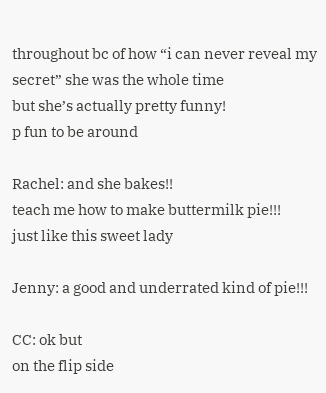throughout bc of how “i can never reveal my secret” she was the whole time
but she’s actually pretty funny!
p fun to be around

Rachel: and she bakes!!
teach me how to make buttermilk pie!!!
just like this sweet lady

Jenny: a good and underrated kind of pie!!!

CC: ok but
on the flip side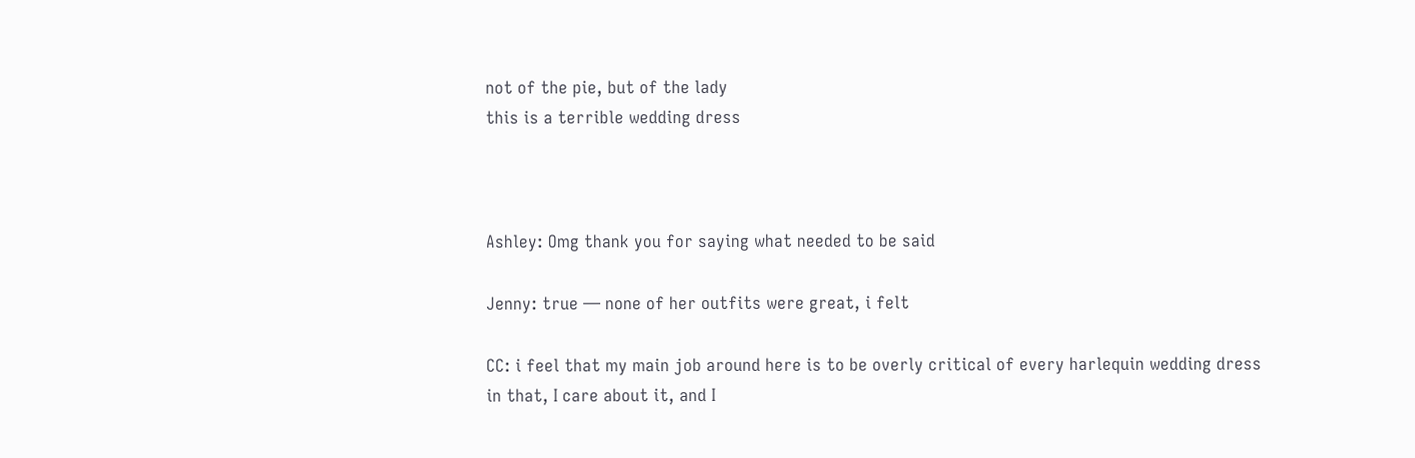not of the pie, but of the lady
this is a terrible wedding dress



Ashley: Omg thank you for saying what needed to be said

Jenny: true — none of her outfits were great, i felt

CC: i feel that my main job around here is to be overly critical of every harlequin wedding dress
in that, I care about it, and I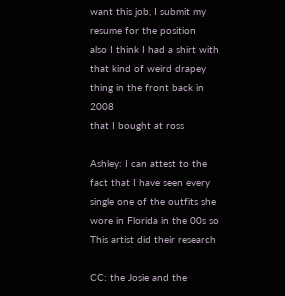want this job, I submit my resume for the position
also I think I had a shirt with that kind of weird drapey thing in the front back in 2008
that I bought at ross

Ashley: I can attest to the fact that I have seen every single one of the outfits she wore in Florida in the 00s so
This artist did their research

CC: the Josie and the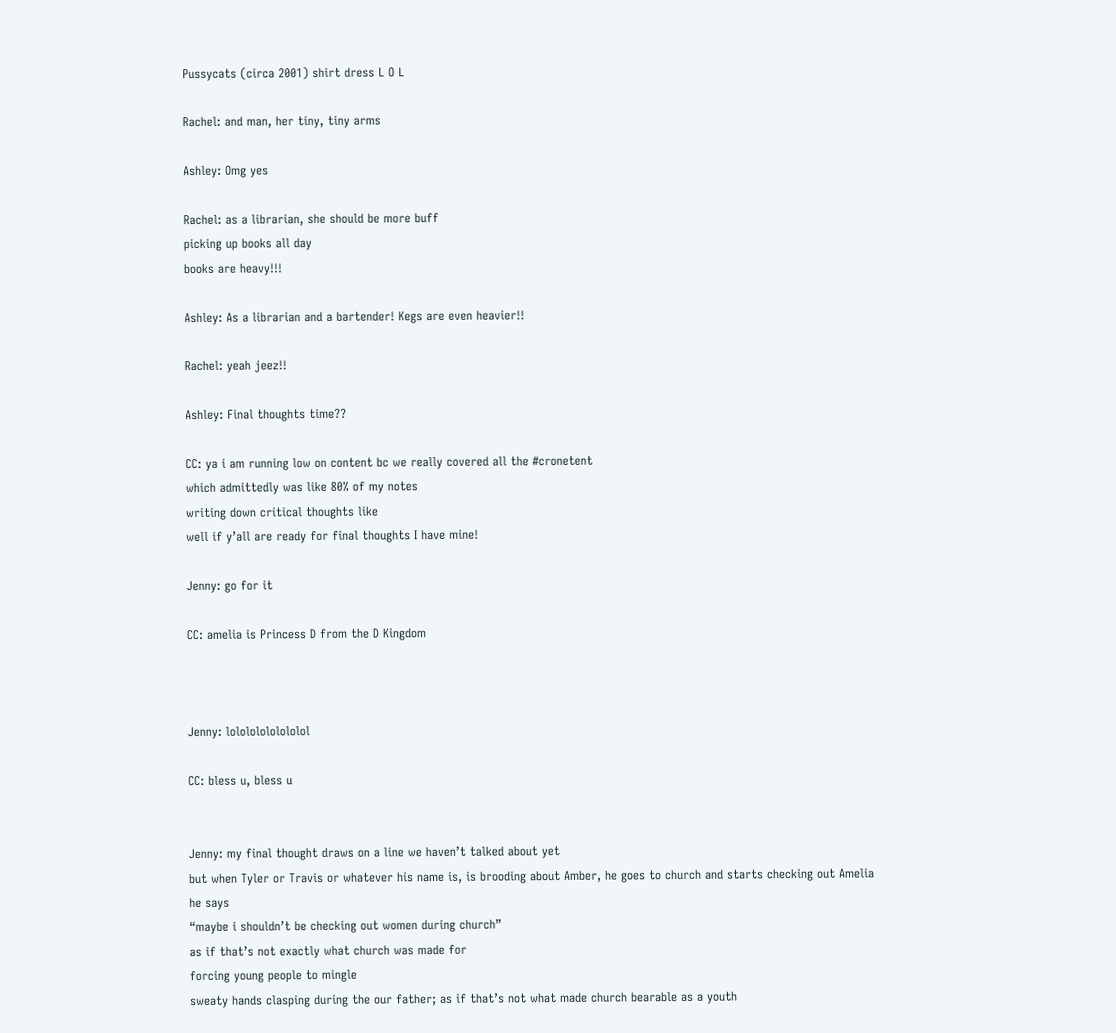Pussycats (circa 2001) shirt dress L O L

Rachel: and man, her tiny, tiny arms

Ashley: Omg yes

Rachel: as a librarian, she should be more buff
picking up books all day
books are heavy!!!

Ashley: As a librarian and a bartender! Kegs are even heavier!!

Rachel: yeah jeez!!

Ashley: Final thoughts time??

CC: ya i am running low on content bc we really covered all the #cronetent
which admittedly was like 80% of my notes
writing down critical thoughts like
well if y’all are ready for final thoughts I have mine!

Jenny: go for it

CC: amelia is Princess D from the D Kingdom



Jenny: lolololololololol

CC: bless u, bless u


Jenny: my final thought draws on a line we haven’t talked about yet
but when Tyler or Travis or whatever his name is, is brooding about Amber, he goes to church and starts checking out Amelia
he says
“maybe i shouldn’t be checking out women during church”
as if that’s not exactly what church was made for
forcing young people to mingle
sweaty hands clasping during the our father; as if that’s not what made church bearable as a youth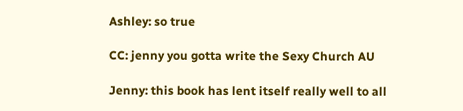Ashley: so true

CC: jenny you gotta write the Sexy Church AU

Jenny: this book has lent itself really well to all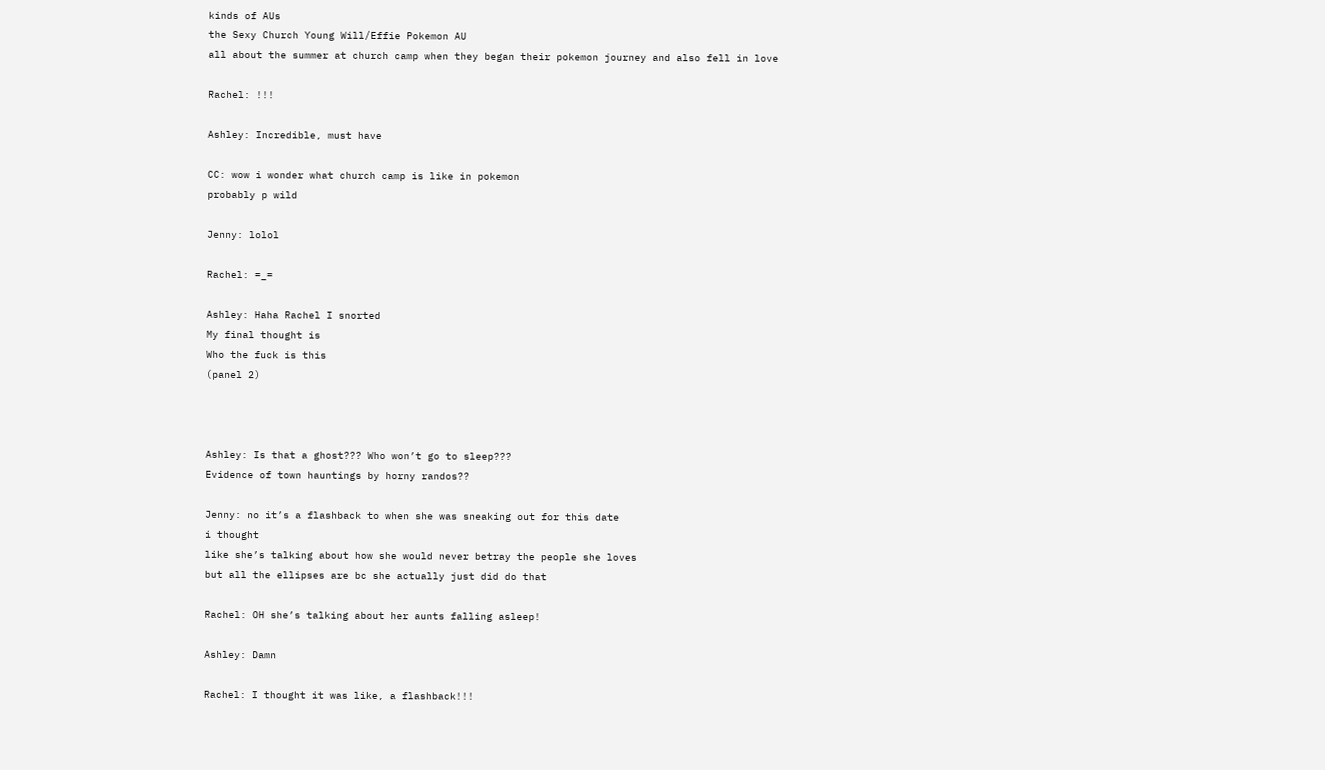kinds of AUs
the Sexy Church Young Will/Effie Pokemon AU
all about the summer at church camp when they began their pokemon journey and also fell in love

Rachel: !!!

Ashley: Incredible, must have

CC: wow i wonder what church camp is like in pokemon
probably p wild

Jenny: lolol

Rachel: =_=

Ashley: Haha Rachel I snorted
My final thought is
Who the fuck is this
(panel 2)



Ashley: Is that a ghost??? Who won’t go to sleep???
Evidence of town hauntings by horny randos??

Jenny: no it’s a flashback to when she was sneaking out for this date
i thought
like she’s talking about how she would never betray the people she loves
but all the ellipses are bc she actually just did do that

Rachel: OH she’s talking about her aunts falling asleep!

Ashley: Damn

Rachel: I thought it was like, a flashback!!!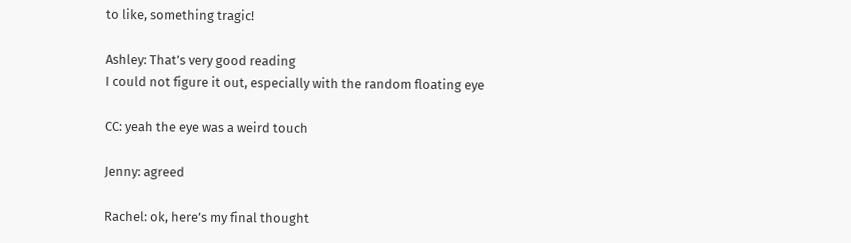to like, something tragic!

Ashley: That’s very good reading
I could not figure it out, especially with the random floating eye

CC: yeah the eye was a weird touch

Jenny: agreed

Rachel: ok, here’s my final thought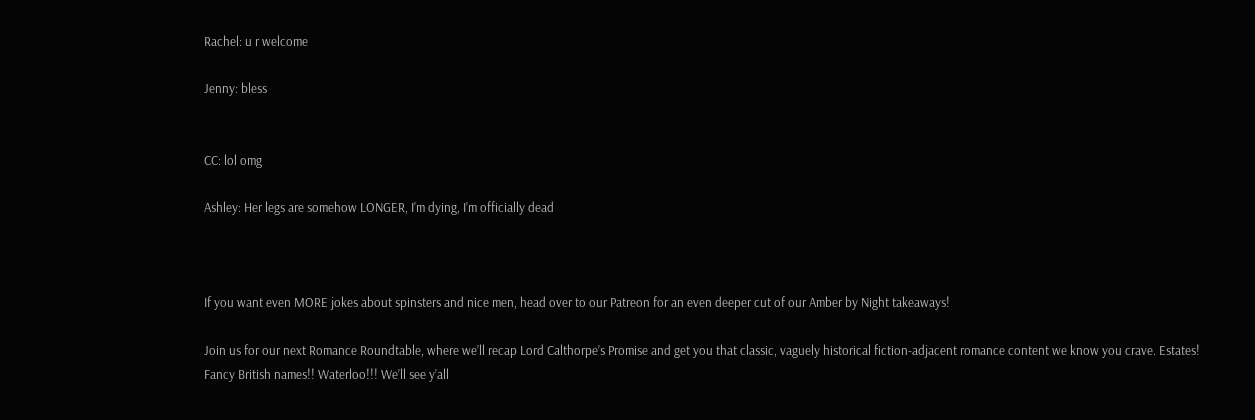Rachel: u r welcome

Jenny: bless


CC: lol omg

Ashley: Her legs are somehow LONGER, I’m dying, I’m officially dead



If you want even MORE jokes about spinsters and nice men, head over to our Patreon for an even deeper cut of our Amber by Night takeaways!

Join us for our next Romance Roundtable, where we’ll recap Lord Calthorpe’s Promise and get you that classic, vaguely historical fiction-adjacent romance content we know you crave. Estates! Fancy British names!! Waterloo!!! We’ll see y’all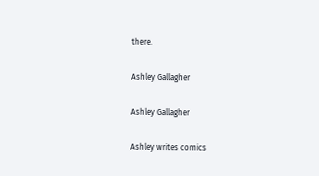there.

Ashley Gallagher

Ashley Gallagher

Ashley writes comics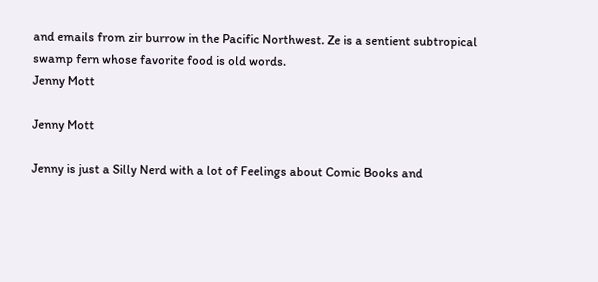and emails from zir burrow in the Pacific Northwest. Ze is a sentient subtropical swamp fern whose favorite food is old words.
Jenny Mott

Jenny Mott

Jenny is just a Silly Nerd with a lot of Feelings about Comic Books and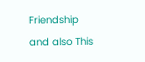Friendship and also This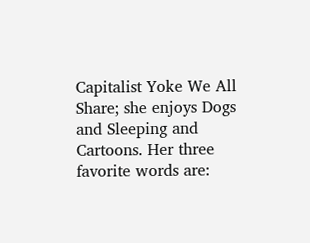Capitalist Yoke We All Share; she enjoys Dogs and Sleeping and Cartoons. Her three favorite words are: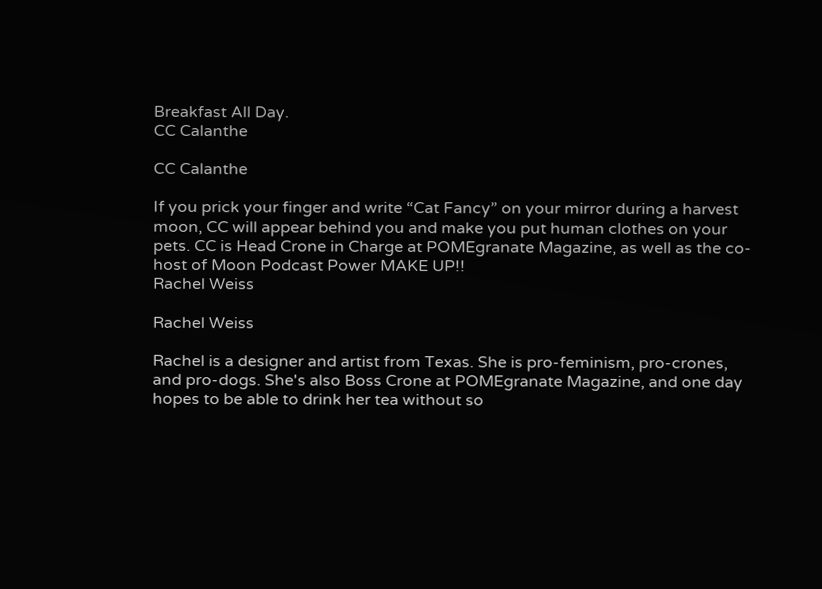Breakfast All Day.
CC Calanthe

CC Calanthe

If you prick your finger and write “Cat Fancy” on your mirror during a harvest moon, CC will appear behind you and make you put human clothes on your pets. CC is Head Crone in Charge at POMEgranate Magazine, as well as the co-host of Moon Podcast Power MAKE UP!!
Rachel Weiss

Rachel Weiss

Rachel is a designer and artist from Texas. She is pro-feminism, pro-crones, and pro-dogs. She's also Boss Crone at POMEgranate Magazine, and one day hopes to be able to drink her tea without so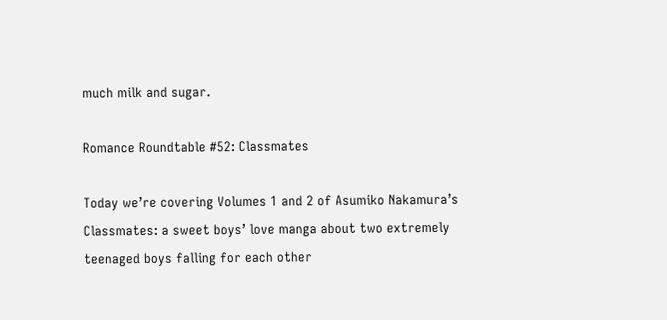much milk and sugar.

Romance Roundtable #52: Classmates

Today we’re covering Volumes 1 and 2 of Asumiko Nakamura’s Classmates: a sweet boys’ love manga about two extremely teenaged boys falling for each other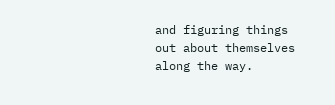and figuring things out about themselves along the way.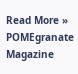Read More »
POMEgranate Magazine